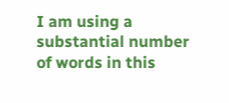I am using a substantial number of words in this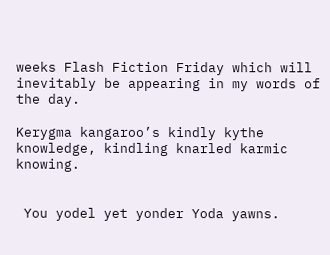weeks Flash Fiction Friday which will inevitably be appearing in my words of the day.

Kerygma kangaroo’s kindly kythe knowledge, kindling knarled karmic knowing.


 You yodel yet yonder Yoda yawns.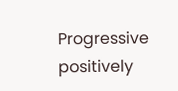Progressive positively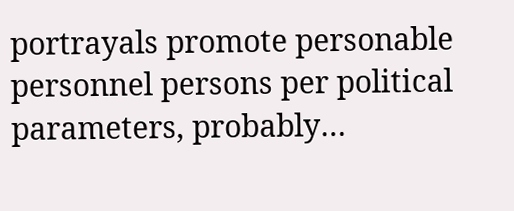portrayals promote personable personnel persons per political parameters, probably…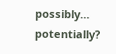possibly… potentially?